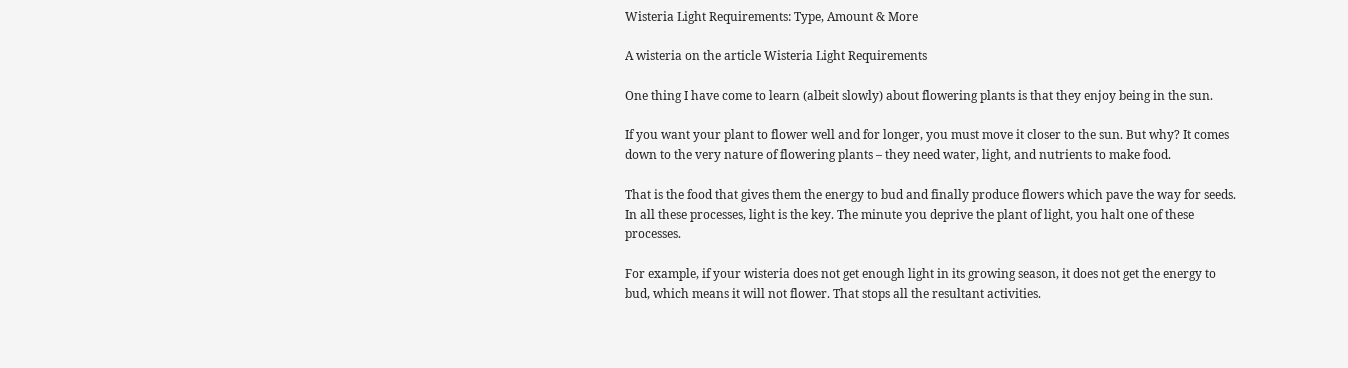Wisteria Light Requirements: Type, Amount & More

A wisteria on the article Wisteria Light Requirements

One thing I have come to learn (albeit slowly) about flowering plants is that they enjoy being in the sun.

If you want your plant to flower well and for longer, you must move it closer to the sun. But why? It comes down to the very nature of flowering plants – they need water, light, and nutrients to make food.

That is the food that gives them the energy to bud and finally produce flowers which pave the way for seeds. In all these processes, light is the key. The minute you deprive the plant of light, you halt one of these processes.

For example, if your wisteria does not get enough light in its growing season, it does not get the energy to bud, which means it will not flower. That stops all the resultant activities.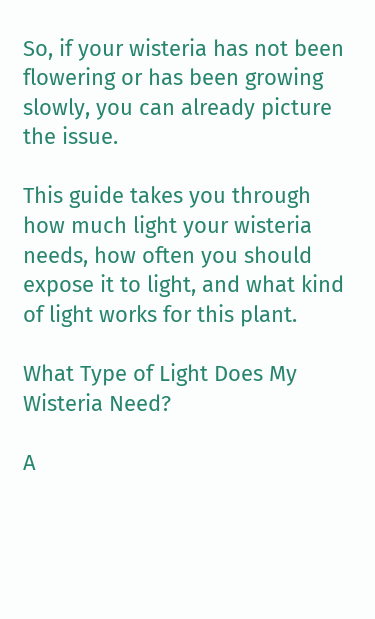So, if your wisteria has not been flowering or has been growing slowly, you can already picture the issue.

This guide takes you through how much light your wisteria needs, how often you should expose it to light, and what kind of light works for this plant.

What Type of Light Does My Wisteria Need?

A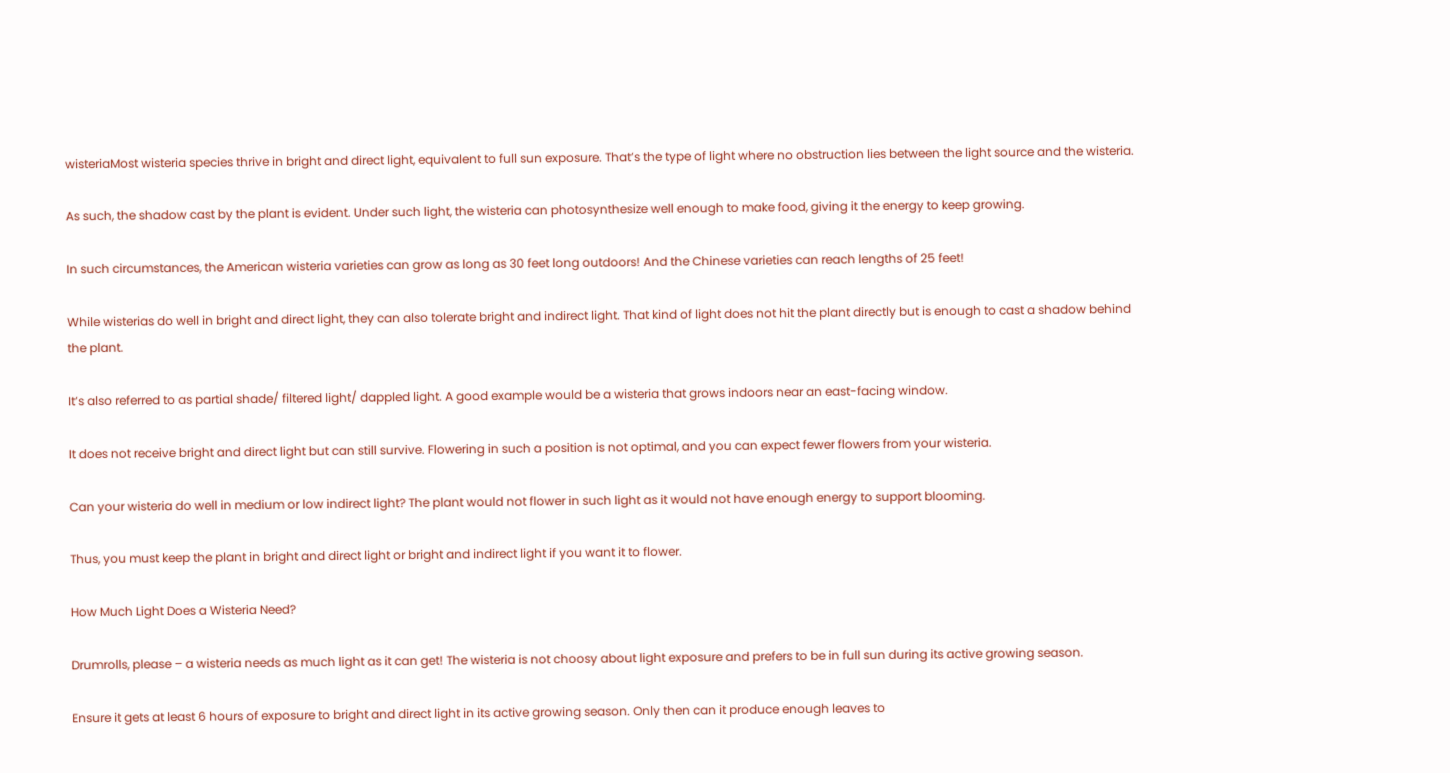wisteriaMost wisteria species thrive in bright and direct light, equivalent to full sun exposure. That’s the type of light where no obstruction lies between the light source and the wisteria.

As such, the shadow cast by the plant is evident. Under such light, the wisteria can photosynthesize well enough to make food, giving it the energy to keep growing.

In such circumstances, the American wisteria varieties can grow as long as 30 feet long outdoors! And the Chinese varieties can reach lengths of 25 feet!

While wisterias do well in bright and direct light, they can also tolerate bright and indirect light. That kind of light does not hit the plant directly but is enough to cast a shadow behind the plant.

It’s also referred to as partial shade/ filtered light/ dappled light. A good example would be a wisteria that grows indoors near an east-facing window.

It does not receive bright and direct light but can still survive. Flowering in such a position is not optimal, and you can expect fewer flowers from your wisteria.

Can your wisteria do well in medium or low indirect light? The plant would not flower in such light as it would not have enough energy to support blooming.

Thus, you must keep the plant in bright and direct light or bright and indirect light if you want it to flower.

How Much Light Does a Wisteria Need?

Drumrolls, please – a wisteria needs as much light as it can get! The wisteria is not choosy about light exposure and prefers to be in full sun during its active growing season.

Ensure it gets at least 6 hours of exposure to bright and direct light in its active growing season. Only then can it produce enough leaves to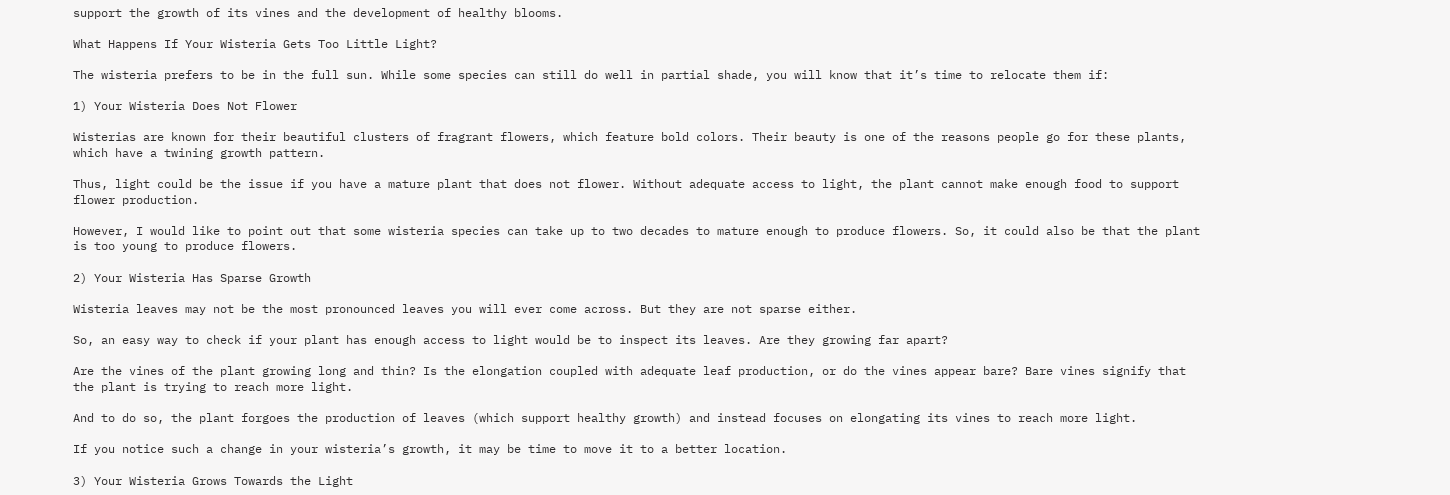support the growth of its vines and the development of healthy blooms.

What Happens If Your Wisteria Gets Too Little Light?

The wisteria prefers to be in the full sun. While some species can still do well in partial shade, you will know that it’s time to relocate them if:

1) Your Wisteria Does Not Flower

Wisterias are known for their beautiful clusters of fragrant flowers, which feature bold colors. Their beauty is one of the reasons people go for these plants, which have a twining growth pattern.

Thus, light could be the issue if you have a mature plant that does not flower. Without adequate access to light, the plant cannot make enough food to support flower production.

However, I would like to point out that some wisteria species can take up to two decades to mature enough to produce flowers. So, it could also be that the plant is too young to produce flowers.

2) Your Wisteria Has Sparse Growth

Wisteria leaves may not be the most pronounced leaves you will ever come across. But they are not sparse either.

So, an easy way to check if your plant has enough access to light would be to inspect its leaves. Are they growing far apart?

Are the vines of the plant growing long and thin? Is the elongation coupled with adequate leaf production, or do the vines appear bare? Bare vines signify that the plant is trying to reach more light.

And to do so, the plant forgoes the production of leaves (which support healthy growth) and instead focuses on elongating its vines to reach more light.

If you notice such a change in your wisteria’s growth, it may be time to move it to a better location.

3) Your Wisteria Grows Towards the Light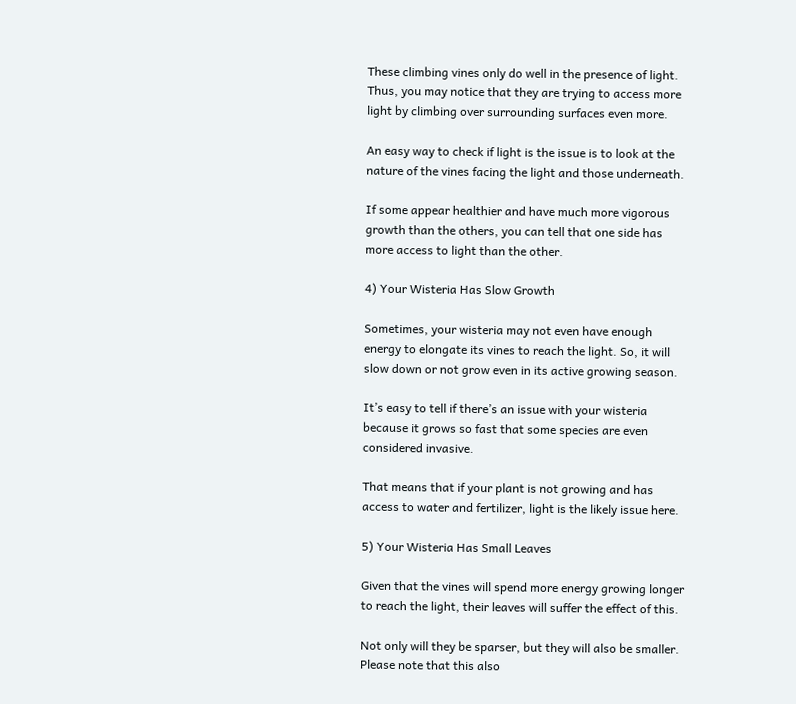These climbing vines only do well in the presence of light. Thus, you may notice that they are trying to access more light by climbing over surrounding surfaces even more.

An easy way to check if light is the issue is to look at the nature of the vines facing the light and those underneath.

If some appear healthier and have much more vigorous growth than the others, you can tell that one side has more access to light than the other.

4) Your Wisteria Has Slow Growth

Sometimes, your wisteria may not even have enough energy to elongate its vines to reach the light. So, it will slow down or not grow even in its active growing season.

It’s easy to tell if there’s an issue with your wisteria because it grows so fast that some species are even considered invasive.

That means that if your plant is not growing and has access to water and fertilizer, light is the likely issue here.

5) Your Wisteria Has Small Leaves

Given that the vines will spend more energy growing longer to reach the light, their leaves will suffer the effect of this.

Not only will they be sparser, but they will also be smaller. Please note that this also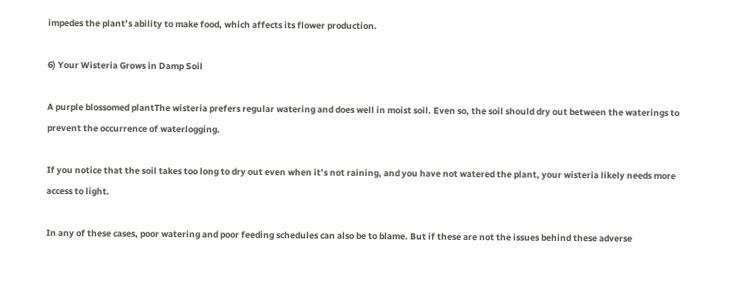impedes the plant’s ability to make food, which affects its flower production.

6) Your Wisteria Grows in Damp Soil

A purple blossomed plantThe wisteria prefers regular watering and does well in moist soil. Even so, the soil should dry out between the waterings to prevent the occurrence of waterlogging.

If you notice that the soil takes too long to dry out even when it’s not raining, and you have not watered the plant, your wisteria likely needs more access to light.

In any of these cases, poor watering and poor feeding schedules can also be to blame. But if these are not the issues behind these adverse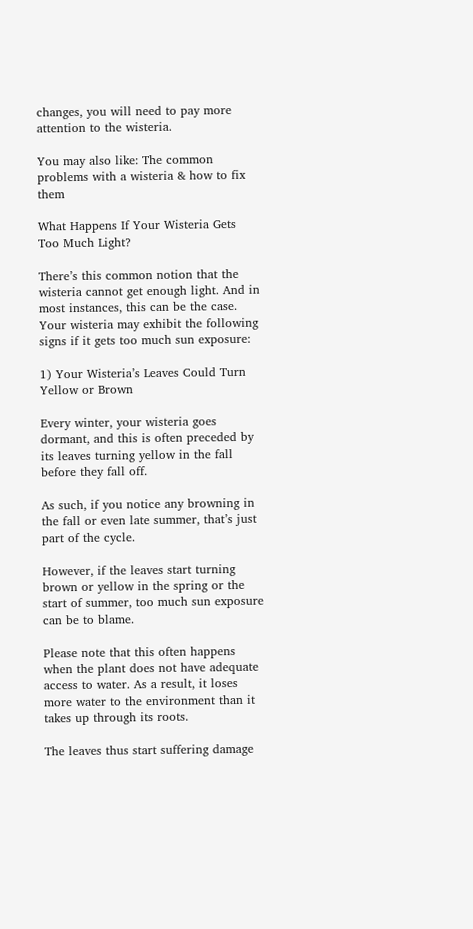changes, you will need to pay more attention to the wisteria.

You may also like: The common problems with a wisteria & how to fix them

What Happens If Your Wisteria Gets Too Much Light?

There’s this common notion that the wisteria cannot get enough light. And in most instances, this can be the case. Your wisteria may exhibit the following signs if it gets too much sun exposure:

1) Your Wisteria’s Leaves Could Turn Yellow or Brown

Every winter, your wisteria goes dormant, and this is often preceded by its leaves turning yellow in the fall before they fall off.

As such, if you notice any browning in the fall or even late summer, that’s just part of the cycle.

However, if the leaves start turning brown or yellow in the spring or the start of summer, too much sun exposure can be to blame.

Please note that this often happens when the plant does not have adequate access to water. As a result, it loses more water to the environment than it takes up through its roots.

The leaves thus start suffering damage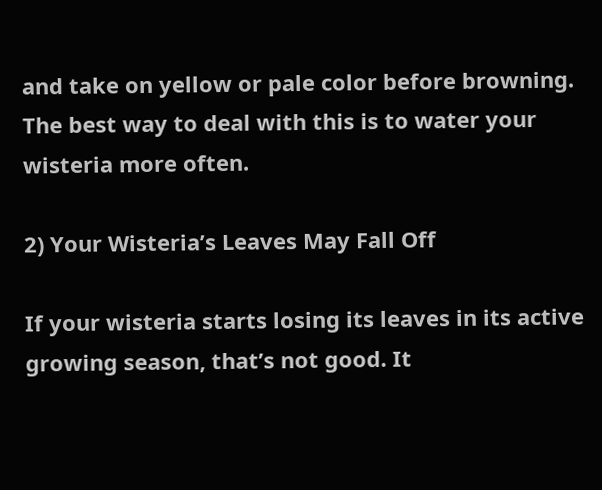and take on yellow or pale color before browning. The best way to deal with this is to water your wisteria more often.

2) Your Wisteria’s Leaves May Fall Off

If your wisteria starts losing its leaves in its active growing season, that’s not good. It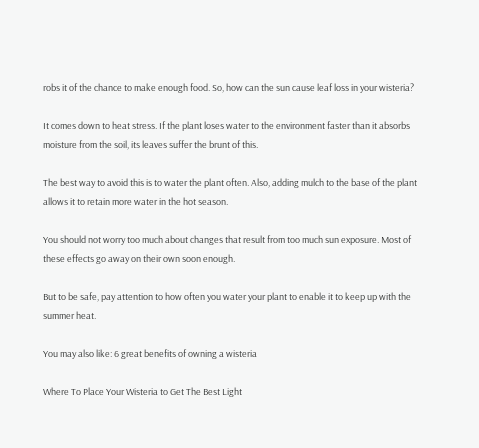robs it of the chance to make enough food. So, how can the sun cause leaf loss in your wisteria?

It comes down to heat stress. If the plant loses water to the environment faster than it absorbs moisture from the soil, its leaves suffer the brunt of this.

The best way to avoid this is to water the plant often. Also, adding mulch to the base of the plant allows it to retain more water in the hot season.

You should not worry too much about changes that result from too much sun exposure. Most of these effects go away on their own soon enough.

But to be safe, pay attention to how often you water your plant to enable it to keep up with the summer heat.

You may also like: 6 great benefits of owning a wisteria

Where To Place Your Wisteria to Get The Best Light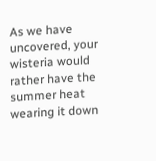As we have uncovered, your wisteria would rather have the summer heat wearing it down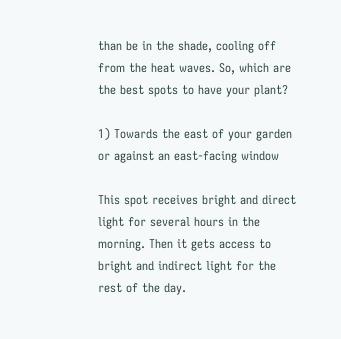than be in the shade, cooling off from the heat waves. So, which are the best spots to have your plant?

1) Towards the east of your garden or against an east-facing window

This spot receives bright and direct light for several hours in the morning. Then it gets access to bright and indirect light for the rest of the day.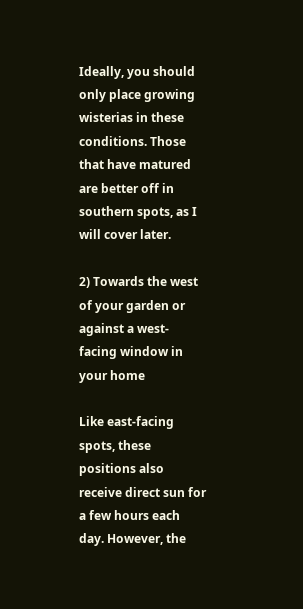Ideally, you should only place growing wisterias in these conditions. Those that have matured are better off in southern spots, as I will cover later.

2) Towards the west of your garden or against a west-facing window in your home

Like east-facing spots, these positions also receive direct sun for a few hours each day. However, the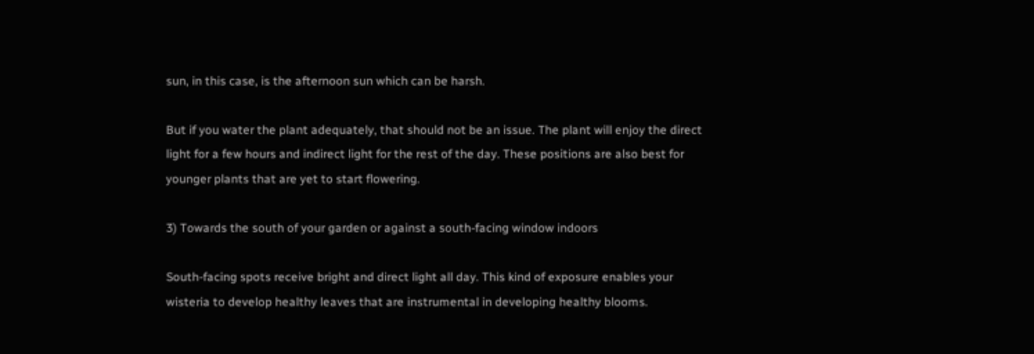sun, in this case, is the afternoon sun which can be harsh.

But if you water the plant adequately, that should not be an issue. The plant will enjoy the direct light for a few hours and indirect light for the rest of the day. These positions are also best for younger plants that are yet to start flowering.

3) Towards the south of your garden or against a south-facing window indoors

South-facing spots receive bright and direct light all day. This kind of exposure enables your wisteria to develop healthy leaves that are instrumental in developing healthy blooms.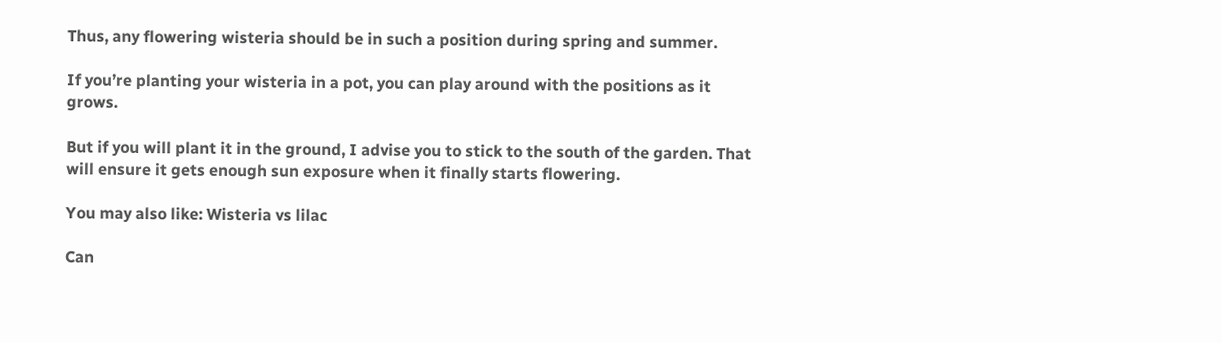Thus, any flowering wisteria should be in such a position during spring and summer.

If you’re planting your wisteria in a pot, you can play around with the positions as it grows.

But if you will plant it in the ground, I advise you to stick to the south of the garden. That will ensure it gets enough sun exposure when it finally starts flowering.

You may also like: Wisteria vs lilac

Can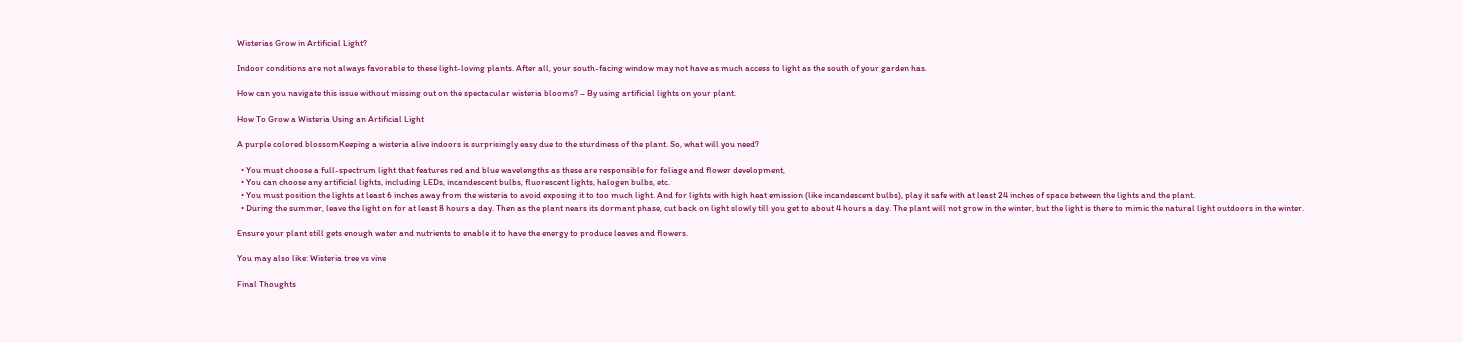Wisterias Grow in Artificial Light?

Indoor conditions are not always favorable to these light-loving plants. After all, your south-facing window may not have as much access to light as the south of your garden has.

How can you navigate this issue without missing out on the spectacular wisteria blooms? – By using artificial lights on your plant.

How To Grow a Wisteria Using an Artificial Light

A purple colored blossomKeeping a wisteria alive indoors is surprisingly easy due to the sturdiness of the plant. So, what will you need?

  • You must choose a full-spectrum light that features red and blue wavelengths as these are responsible for foliage and flower development,
  • You can choose any artificial lights, including LEDs, incandescent bulbs, fluorescent lights, halogen bulbs, etc.
  • You must position the lights at least 6 inches away from the wisteria to avoid exposing it to too much light. And for lights with high heat emission (like incandescent bulbs), play it safe with at least 24 inches of space between the lights and the plant.
  • During the summer, leave the light on for at least 8 hours a day. Then as the plant nears its dormant phase, cut back on light slowly till you get to about 4 hours a day. The plant will not grow in the winter, but the light is there to mimic the natural light outdoors in the winter.

Ensure your plant still gets enough water and nutrients to enable it to have the energy to produce leaves and flowers.

You may also like: Wisteria tree vs vine

Final Thoughts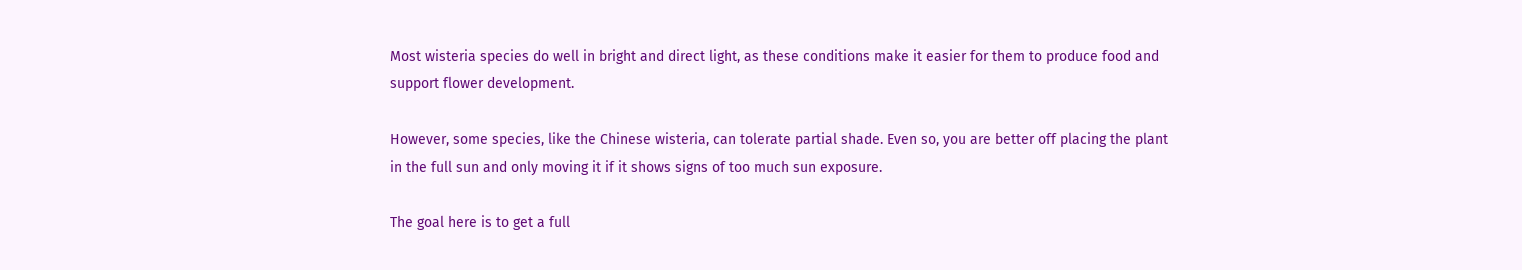Most wisteria species do well in bright and direct light, as these conditions make it easier for them to produce food and support flower development.

However, some species, like the Chinese wisteria, can tolerate partial shade. Even so, you are better off placing the plant in the full sun and only moving it if it shows signs of too much sun exposure.

The goal here is to get a full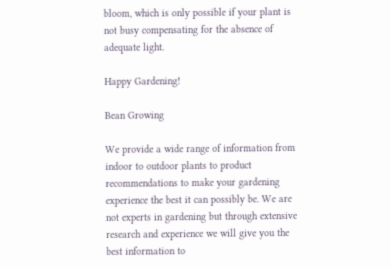bloom, which is only possible if your plant is not busy compensating for the absence of adequate light.

Happy Gardening!

Bean Growing

We provide a wide range of information from indoor to outdoor plants to product recommendations to make your gardening experience the best it can possibly be. We are not experts in gardening but through extensive research and experience we will give you the best information to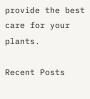provide the best care for your plants.

Recent Posts